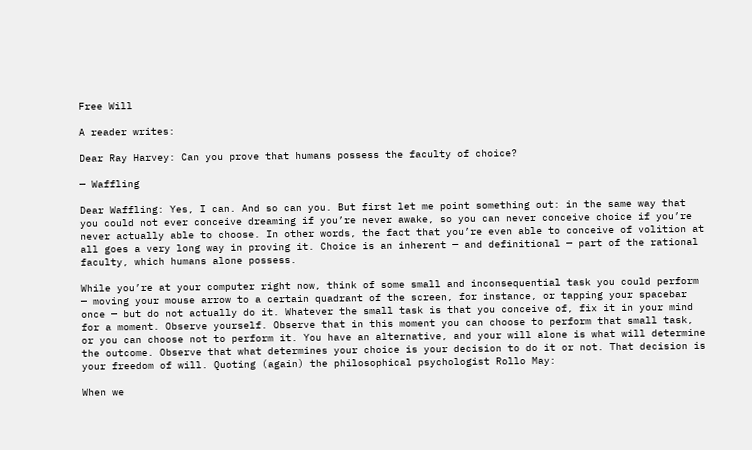Free Will

A reader writes:

Dear Ray Harvey: Can you prove that humans possess the faculty of choice?

— Waffling

Dear Waffling: Yes, I can. And so can you. But first let me point something out: in the same way that you could not ever conceive dreaming if you’re never awake, so you can never conceive choice if you’re never actually able to choose. In other words, the fact that you’re even able to conceive of volition at all goes a very long way in proving it. Choice is an inherent — and definitional — part of the rational faculty, which humans alone possess.

While you’re at your computer right now, think of some small and inconsequential task you could perform — moving your mouse arrow to a certain quadrant of the screen, for instance, or tapping your spacebar once — but do not actually do it. Whatever the small task is that you conceive of, fix it in your mind for a moment. Observe yourself. Observe that in this moment you can choose to perform that small task, or you can choose not to perform it. You have an alternative, and your will alone is what will determine the outcome. Observe that what determines your choice is your decision to do it or not. That decision is your freedom of will. Quoting (again) the philosophical psychologist Rollo May:

When we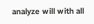analyze will with all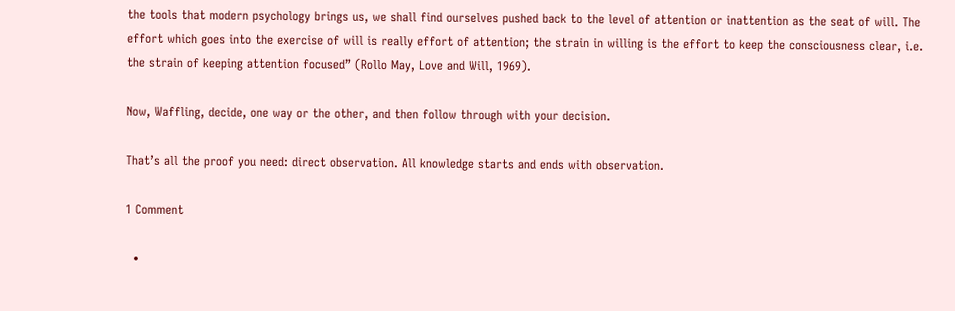the tools that modern psychology brings us, we shall find ourselves pushed back to the level of attention or inattention as the seat of will. The effort which goes into the exercise of will is really effort of attention; the strain in willing is the effort to keep the consciousness clear, i.e. the strain of keeping attention focused” (Rollo May, Love and Will, 1969).

Now, Waffling, decide, one way or the other, and then follow through with your decision.

That’s all the proof you need: direct observation. All knowledge starts and ends with observation.

1 Comment

  •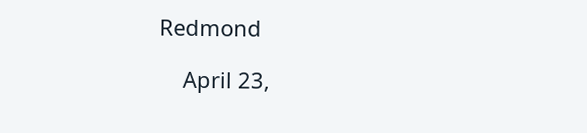Redmond

    April 23,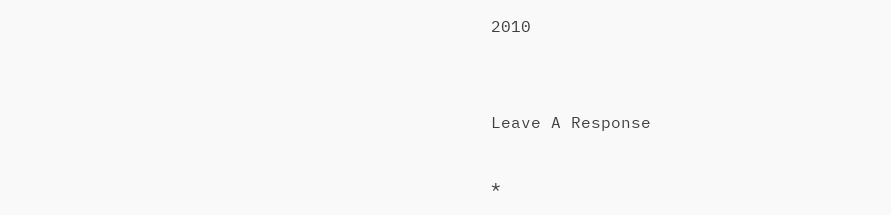2010


Leave A Response

*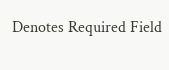Denotes Required Field